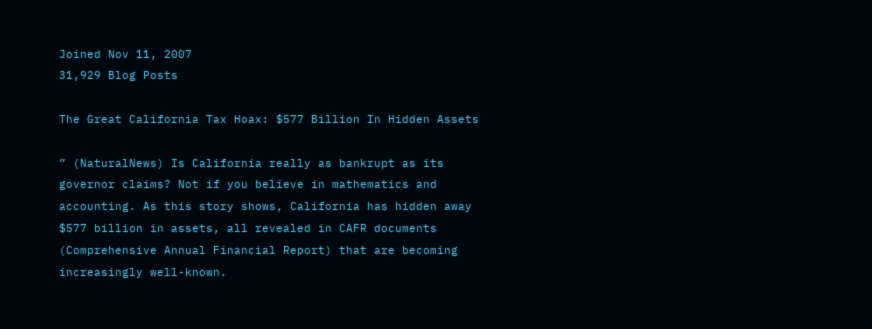Joined Nov 11, 2007
31,929 Blog Posts

The Great California Tax Hoax: $577 Billion In Hidden Assets

” (NaturalNews) Is California really as bankrupt as its governor claims? Not if you believe in mathematics and accounting. As this story shows, California has hidden away $577 billion in assets, all revealed in CAFR documents (Comprehensive Annual Financial Report) that are becoming increasingly well-known.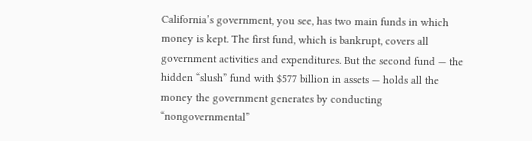California’s government, you see, has two main funds in which money is kept. The first fund, which is bankrupt, covers all government activities and expenditures. But the second fund — the hidden “slush” fund with $577 billion in assets — holds all the money the government generates by conducting “nongovernmental”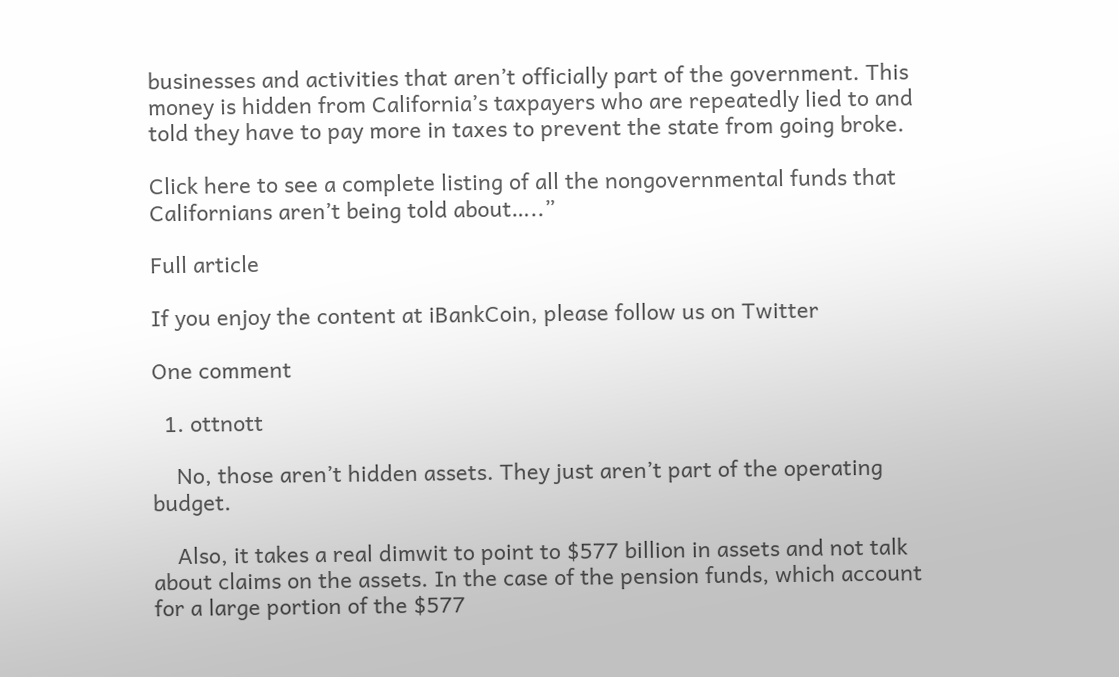businesses and activities that aren’t officially part of the government. This money is hidden from California’s taxpayers who are repeatedly lied to and told they have to pay more in taxes to prevent the state from going broke.

Click here to see a complete listing of all the nongovernmental funds that Californians aren’t being told about…..”

Full article

If you enjoy the content at iBankCoin, please follow us on Twitter

One comment

  1. ottnott

    No, those aren’t hidden assets. They just aren’t part of the operating budget.

    Also, it takes a real dimwit to point to $577 billion in assets and not talk about claims on the assets. In the case of the pension funds, which account for a large portion of the $577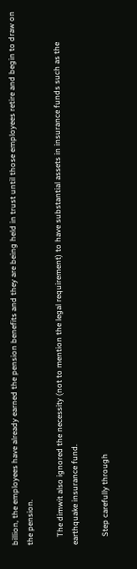billion, the employees have already earned the pension benefits and they are being held in trust until those employees retire and begin to draw on the pension.

    The dimwit also ignored the necessity (not to mention the legal requirement) to have substantial assets in insurance funds such as the earthquake insurance fund.

    Step carefully through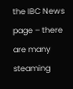the IBC News page – there are many steaming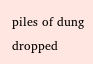piles of dung dropped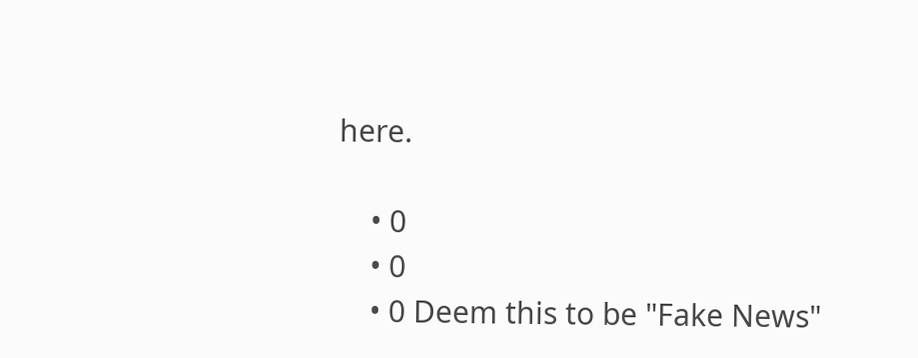here.

    • 0
    • 0
    • 0 Deem this to be "Fake News"